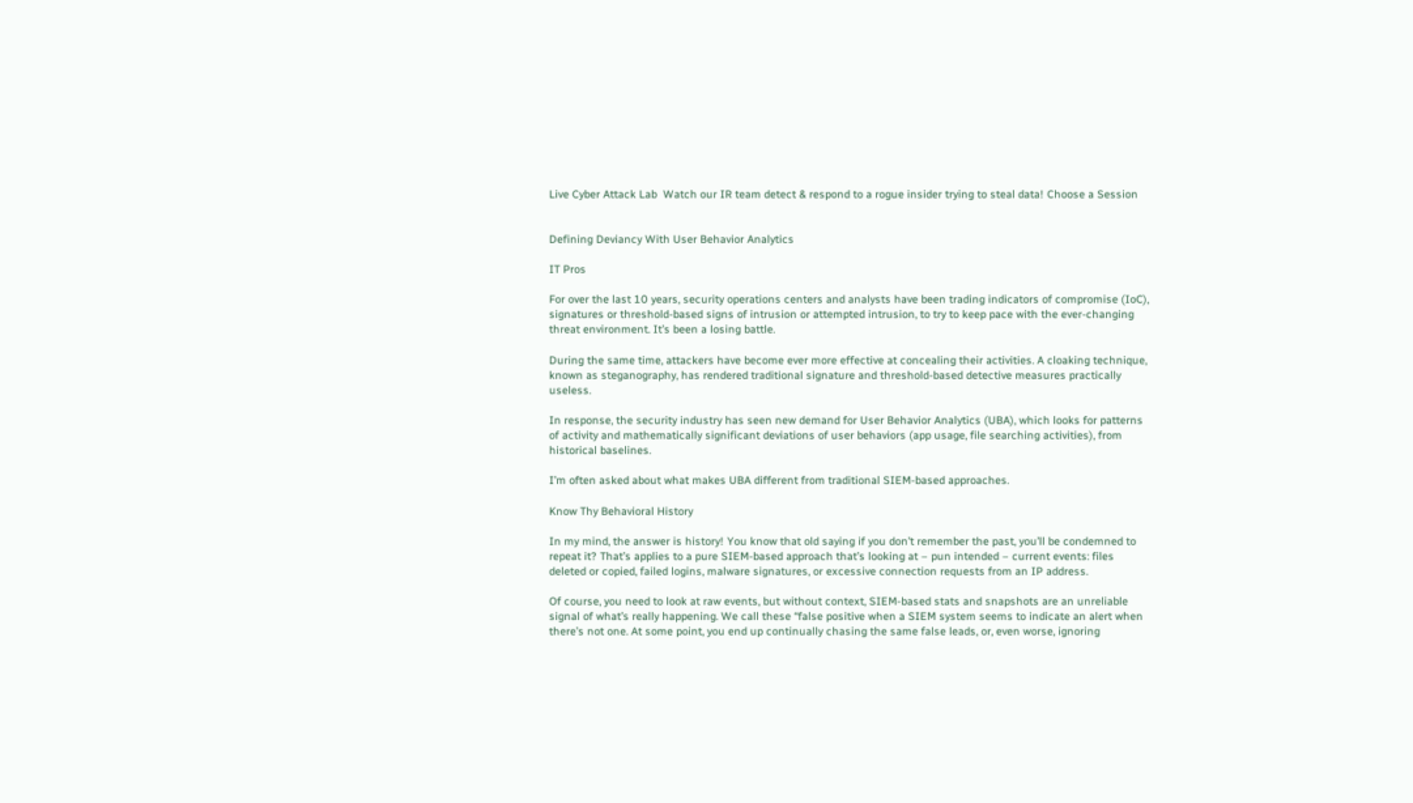Live Cyber Attack Lab  Watch our IR team detect & respond to a rogue insider trying to steal data! Choose a Session


Defining Deviancy With User Behavior Analytics

IT Pros

For over the last 10 years, security operations centers and analysts have been trading indicators of compromise (IoC), signatures or threshold-based signs of intrusion or attempted intrusion, to try to keep pace with the ever-changing threat environment. It’s been a losing battle.

During the same time, attackers have become ever more effective at concealing their activities. A cloaking technique, known as steganography, has rendered traditional signature and threshold-based detective measures practically useless.

In response, the security industry has seen new demand for User Behavior Analytics (UBA), which looks for patterns of activity and mathematically significant deviations of user behaviors (app usage, file searching activities), from historical baselines.

I’m often asked about what makes UBA different from traditional SIEM-based approaches.

Know Thy Behavioral History

In my mind, the answer is history! You know that old saying if you don’t remember the past, you’ll be condemned to repeat it? That’s applies to a pure SIEM-based approach that’s looking at – pun intended – current events: files deleted or copied, failed logins, malware signatures, or excessive connection requests from an IP address.

Of course, you need to look at raw events, but without context, SIEM-based stats and snapshots are an unreliable signal of what’s really happening. We call these “false positive when a SIEM system seems to indicate an alert when there’s not one. At some point, you end up continually chasing the same false leads, or, even worse, ignoring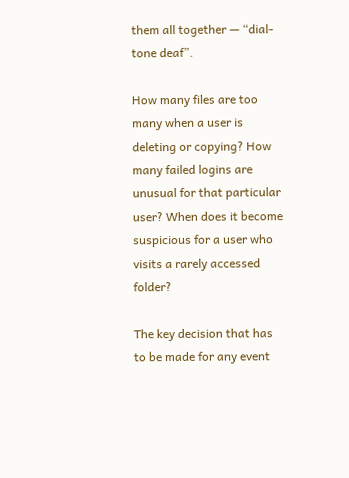them all together — “dial-tone deaf”.

How many files are too many when a user is deleting or copying? How many failed logins are unusual for that particular user? When does it become suspicious for a user who visits a rarely accessed folder?

The key decision that has to be made for any event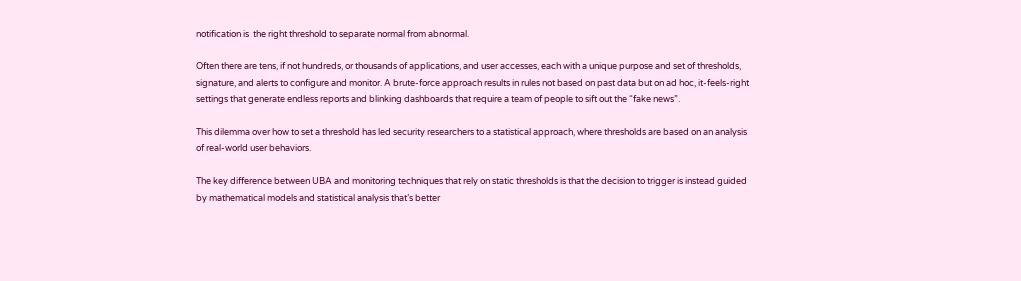notification is  the right threshold to separate normal from abnormal.

Often there are tens, if not hundreds, or thousands of applications, and user accesses, each with a unique purpose and set of thresholds, signature, and alerts to configure and monitor. A brute-force approach results in rules not based on past data but on ad hoc, it-feels-right settings that generate endless reports and blinking dashboards that require a team of people to sift out the “fake news”.

This dilemma over how to set a threshold has led security researchers to a statistical approach, where thresholds are based on an analysis of real-world user behaviors.

The key difference between UBA and monitoring techniques that rely on static thresholds is that the decision to trigger is instead guided by mathematical models and statistical analysis that’s better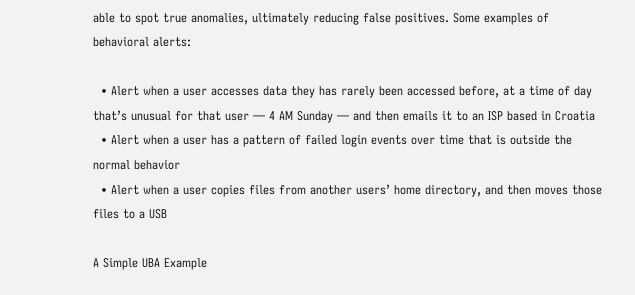able to spot true anomalies, ultimately reducing false positives. Some examples of behavioral alerts:

  • Alert when a user accesses data they has rarely been accessed before, at a time of day that’s unusual for that user — 4 AM Sunday — and then emails it to an ISP based in Croatia
  • Alert when a user has a pattern of failed login events over time that is outside the normal behavior
  • Alert when a user copies files from another users’ home directory, and then moves those files to a USB

A Simple UBA Example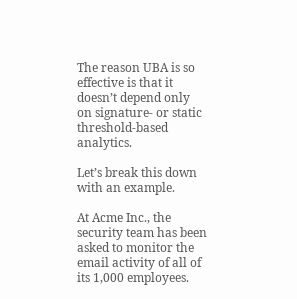The reason UBA is so effective is that it doesn’t depend only on signature- or static threshold-based analytics.

Let’s break this down with an example.

At Acme Inc., the security team has been asked to monitor the email activity of all of its 1,000 employees.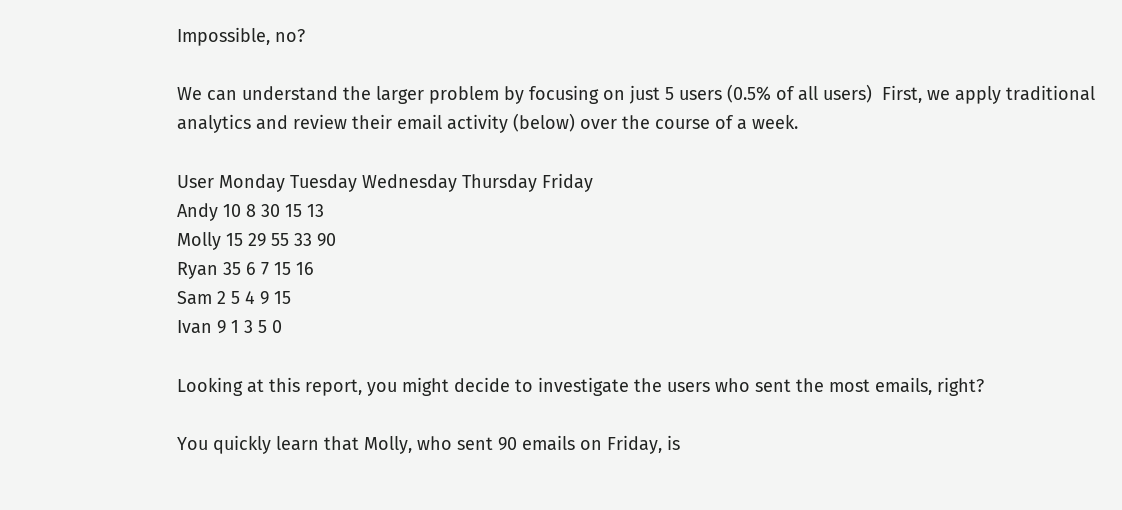Impossible, no?

We can understand the larger problem by focusing on just 5 users (0.5% of all users)  First, we apply traditional analytics and review their email activity (below) over the course of a week.

User Monday Tuesday Wednesday Thursday Friday
Andy 10 8 30 15 13
Molly 15 29 55 33 90
Ryan 35 6 7 15 16
Sam 2 5 4 9 15
Ivan 9 1 3 5 0

Looking at this report, you might decide to investigate the users who sent the most emails, right?

You quickly learn that Molly, who sent 90 emails on Friday, is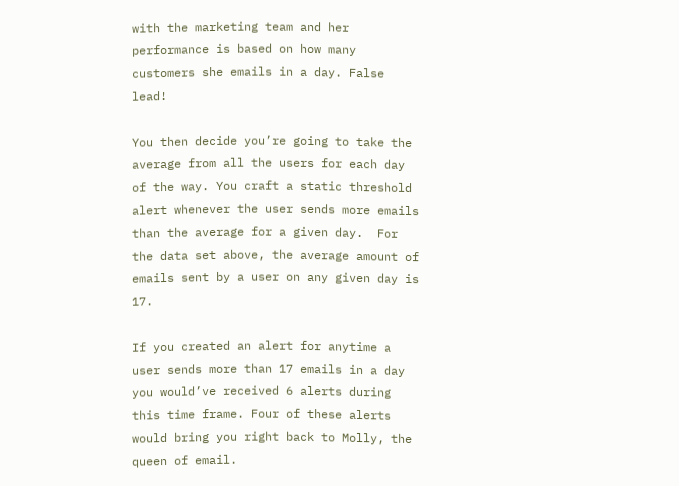with the marketing team and her performance is based on how many customers she emails in a day. False lead!

You then decide you’re going to take the average from all the users for each day of the way. You craft a static threshold alert whenever the user sends more emails than the average for a given day.  For the data set above, the average amount of emails sent by a user on any given day is 17.

If you created an alert for anytime a user sends more than 17 emails in a day you would’ve received 6 alerts during this time frame. Four of these alerts would bring you right back to Molly, the queen of email.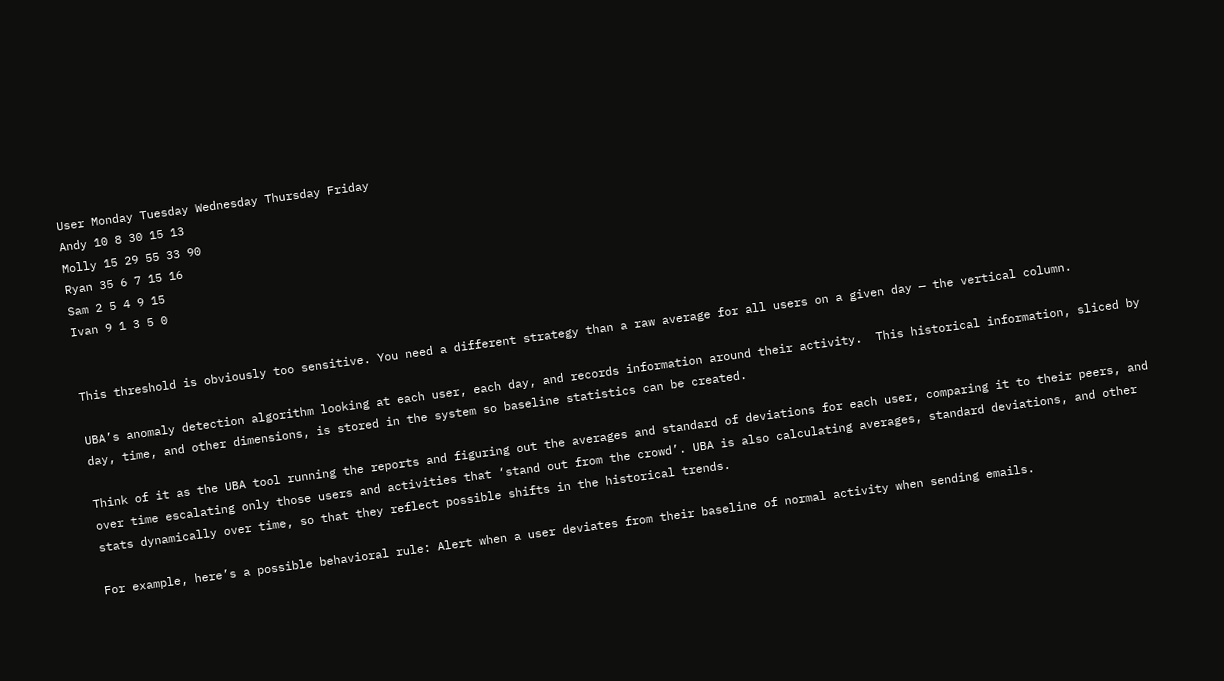User Monday Tuesday Wednesday Thursday Friday
Andy 10 8 30 15 13
Molly 15 29 55 33 90
Ryan 35 6 7 15 16
Sam 2 5 4 9 15
Ivan 9 1 3 5 0


This threshold is obviously too sensitive. You need a different strategy than a raw average for all users on a given day — the vertical column.

UBA’s anomaly detection algorithm looking at each user, each day, and records information around their activity.  This historical information, sliced by day, time, and other dimensions, is stored in the system so baseline statistics can be created.

Think of it as the UBA tool running the reports and figuring out the averages and standard of deviations for each user, comparing it to their peers, and over time escalating only those users and activities that ‘stand out from the crowd’. UBA is also calculating averages, standard deviations, and other stats dynamically over time, so that they reflect possible shifts in the historical trends.

For example, here’s a possible behavioral rule: Alert when a user deviates from their baseline of normal activity when sending emails.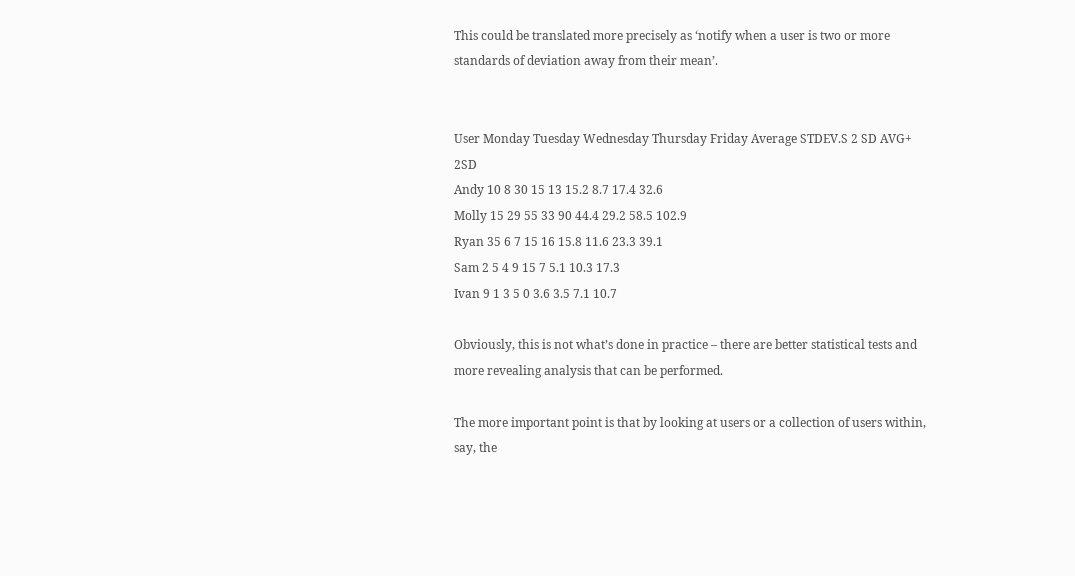This could be translated more precisely as ‘notify when a user is two or more standards of deviation away from their mean’.


User Monday Tuesday Wednesday Thursday Friday Average STDEV.S 2 SD AVG+ 2SD
Andy 10 8 30 15 13 15.2 8.7 17.4 32.6
Molly 15 29 55 33 90 44.4 29.2 58.5 102.9
Ryan 35 6 7 15 16 15.8 11.6 23.3 39.1
Sam 2 5 4 9 15 7 5.1 10.3 17.3
Ivan 9 1 3 5 0 3.6 3.5 7.1 10.7

Obviously, this is not what’s done in practice – there are better statistical tests and more revealing analysis that can be performed.

The more important point is that by looking at users or a collection of users within, say, the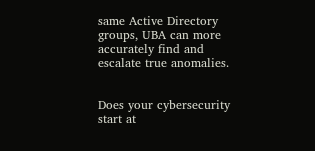same Active Directory groups, UBA can more accurately find and escalate true anomalies.


Does your cybersecurity start at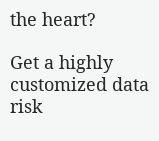the heart?

Get a highly customized data risk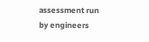assessment run by engineers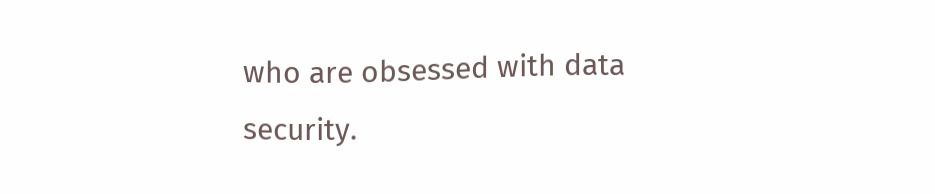who are obsessed with data security.